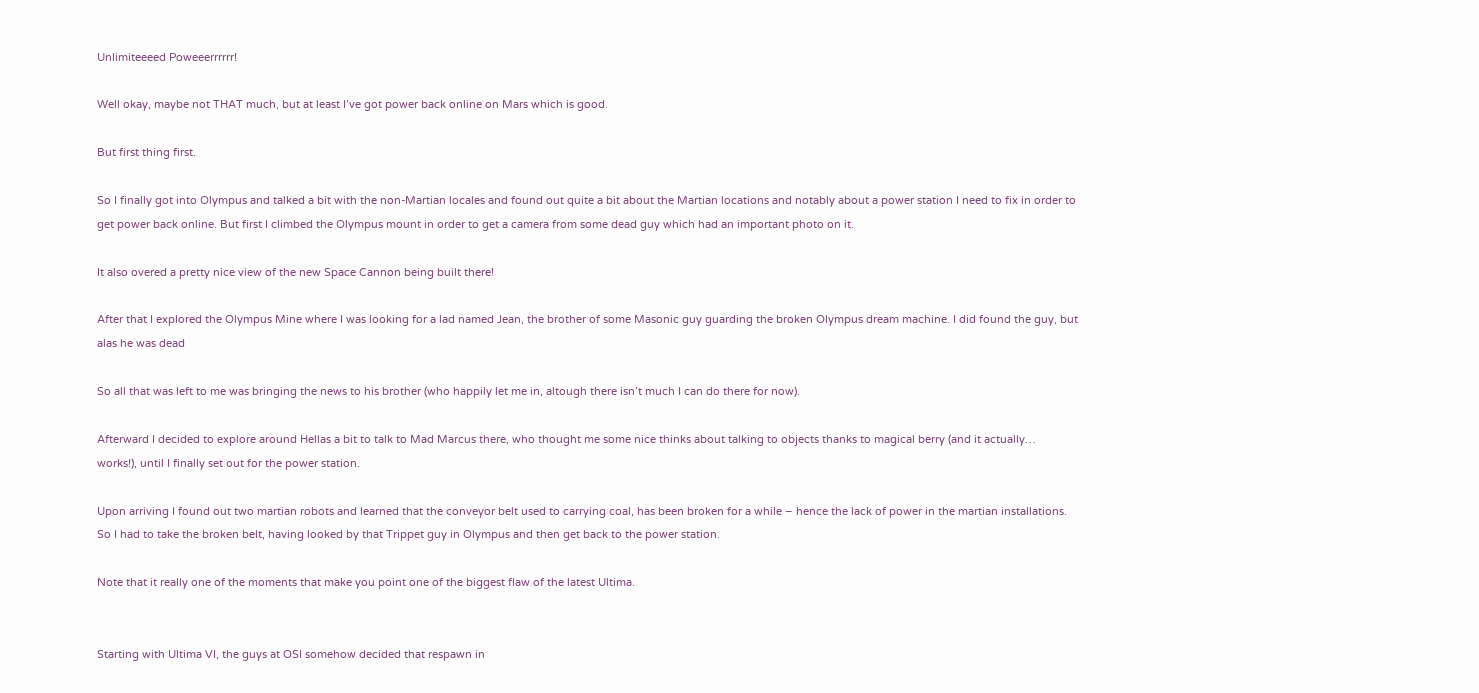Unlimiteeeed Poweeerrrrrr!

Well okay, maybe not THAT much, but at least I’ve got power back online on Mars which is good.

But first thing first.

So I finally got into Olympus and talked a bit with the non-Martian locales and found out quite a bit about the Martian locations and notably about a power station I need to fix in order to get power back online. But first I climbed the Olympus mount in order to get a camera from some dead guy which had an important photo on it.

It also overed a pretty nice view of the new Space Cannon being built there!

After that I explored the Olympus Mine where I was looking for a lad named Jean, the brother of some Masonic guy guarding the broken Olympus dream machine. I did found the guy, but alas he was dead

So all that was left to me was bringing the news to his brother (who happily let me in, altough there isn’t much I can do there for now).

Afterward I decided to explore around Hellas a bit to talk to Mad Marcus there, who thought me some nice thinks about talking to objects thanks to magical berry (and it actually… works!), until I finally set out for the power station.

Upon arriving I found out two martian robots and learned that the conveyor belt used to carrying coal, has been broken for a while – hence the lack of power in the martian installations. So I had to take the broken belt, having looked by that Trippet guy in Olympus and then get back to the power station.

Note that it really one of the moments that make you point one of the biggest flaw of the latest Ultima.


Starting with Ultima VI, the guys at OSI somehow decided that respawn in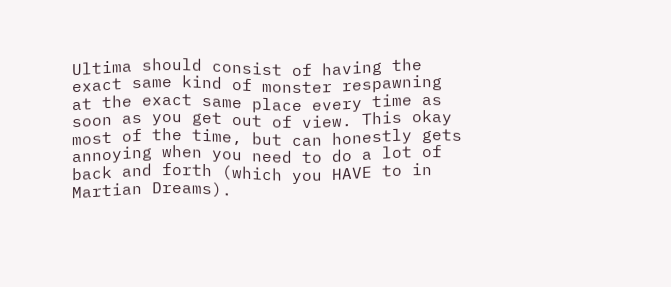Ultima should consist of having the exact same kind of monster respawning at the exact same place every time as soon as you get out of view. This okay most of the time, but can honestly gets annoying when you need to do a lot of back and forth (which you HAVE to in Martian Dreams).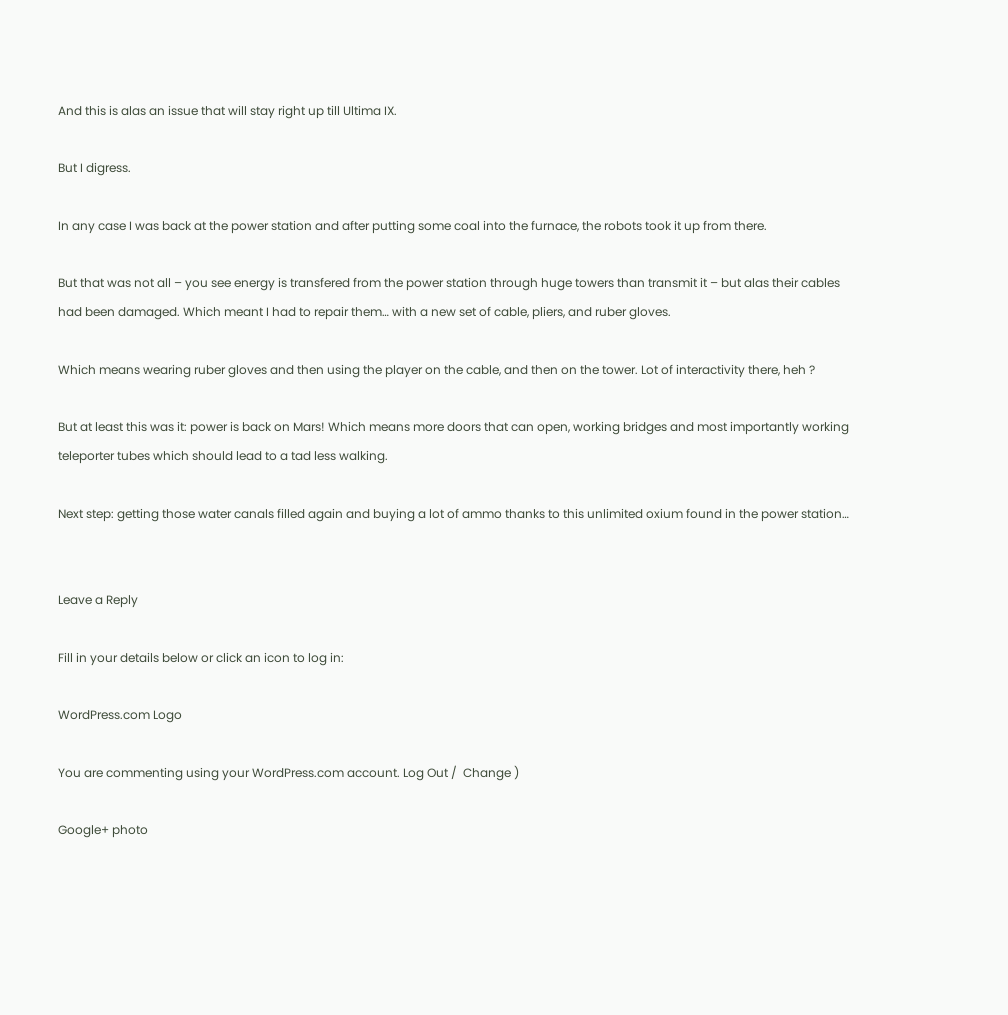And this is alas an issue that will stay right up till Ultima IX.

But I digress.

In any case I was back at the power station and after putting some coal into the furnace, the robots took it up from there.

But that was not all – you see energy is transfered from the power station through huge towers than transmit it – but alas their cables had been damaged. Which meant I had to repair them… with a new set of cable, pliers, and ruber gloves.

Which means wearing ruber gloves and then using the player on the cable, and then on the tower. Lot of interactivity there, heh ?

But at least this was it: power is back on Mars! Which means more doors that can open, working bridges and most importantly working teleporter tubes which should lead to a tad less walking.

Next step: getting those water canals filled again and buying a lot of ammo thanks to this unlimited oxium found in the power station…


Leave a Reply

Fill in your details below or click an icon to log in:

WordPress.com Logo

You are commenting using your WordPress.com account. Log Out /  Change )

Google+ photo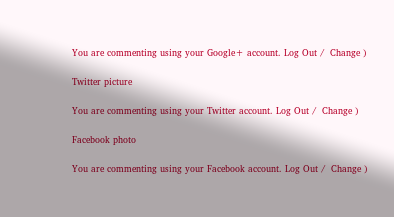You are commenting using your Google+ account. Log Out /  Change )

Twitter picture

You are commenting using your Twitter account. Log Out /  Change )

Facebook photo

You are commenting using your Facebook account. Log Out /  Change )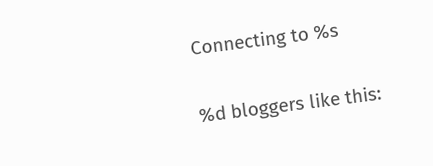Connecting to %s

%d bloggers like this: